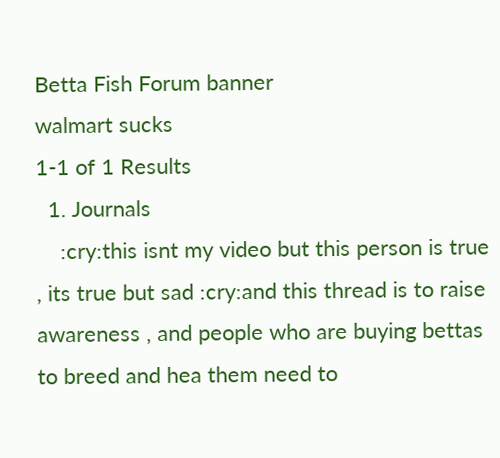Betta Fish Forum banner
walmart sucks
1-1 of 1 Results
  1. Journals
    :cry:this isnt my video but this person is true , its true but sad :cry:and this thread is to raise awareness , and people who are buying bettas to breed and hea them need to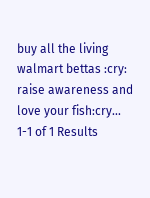buy all the living walmart bettas :cry: raise awareness and love your fish:cry...
1-1 of 1 Results